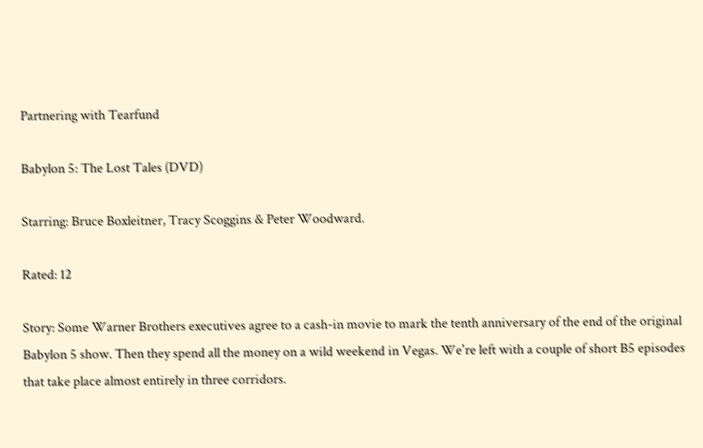Partnering with Tearfund

Babylon 5: The Lost Tales (DVD)

Starring: Bruce Boxleitner, Tracy Scoggins & Peter Woodward.

Rated: 12

Story: Some Warner Brothers executives agree to a cash-in movie to mark the tenth anniversary of the end of the original Babylon 5 show. Then they spend all the money on a wild weekend in Vegas. We're left with a couple of short B5 episodes that take place almost entirely in three corridors.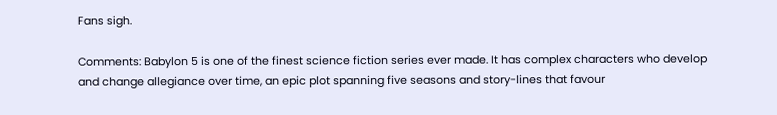Fans sigh.

Comments: Babylon 5 is one of the finest science fiction series ever made. It has complex characters who develop and change allegiance over time, an epic plot spanning five seasons and story-lines that favour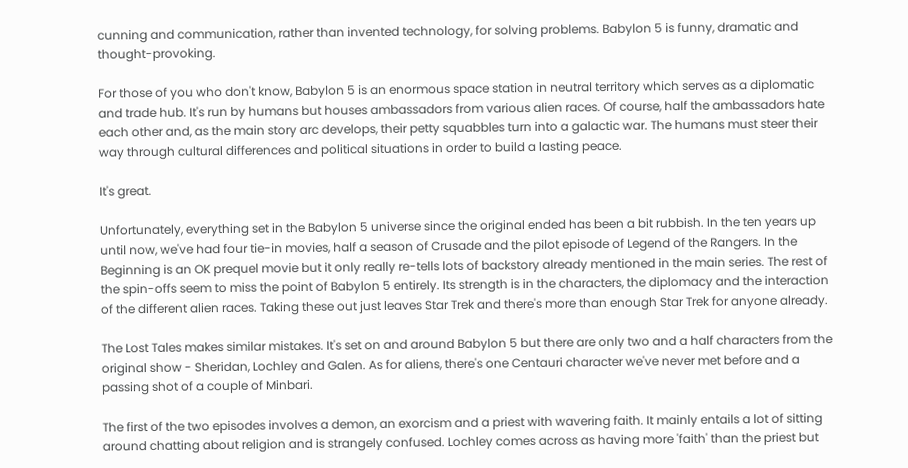cunning and communication, rather than invented technology, for solving problems. Babylon 5 is funny, dramatic and thought-provoking.

For those of you who don't know, Babylon 5 is an enormous space station in neutral territory which serves as a diplomatic and trade hub. It's run by humans but houses ambassadors from various alien races. Of course, half the ambassadors hate each other and, as the main story arc develops, their petty squabbles turn into a galactic war. The humans must steer their way through cultural differences and political situations in order to build a lasting peace.

It's great.

Unfortunately, everything set in the Babylon 5 universe since the original ended has been a bit rubbish. In the ten years up until now, we've had four tie-in movies, half a season of Crusade and the pilot episode of Legend of the Rangers. In the Beginning is an OK prequel movie but it only really re-tells lots of backstory already mentioned in the main series. The rest of the spin-offs seem to miss the point of Babylon 5 entirely. Its strength is in the characters, the diplomacy and the interaction of the different alien races. Taking these out just leaves Star Trek and there's more than enough Star Trek for anyone already.

The Lost Tales makes similar mistakes. It's set on and around Babylon 5 but there are only two and a half characters from the original show - Sheridan, Lochley and Galen. As for aliens, there's one Centauri character we've never met before and a passing shot of a couple of Minbari.

The first of the two episodes involves a demon, an exorcism and a priest with wavering faith. It mainly entails a lot of sitting around chatting about religion and is strangely confused. Lochley comes across as having more 'faith' than the priest but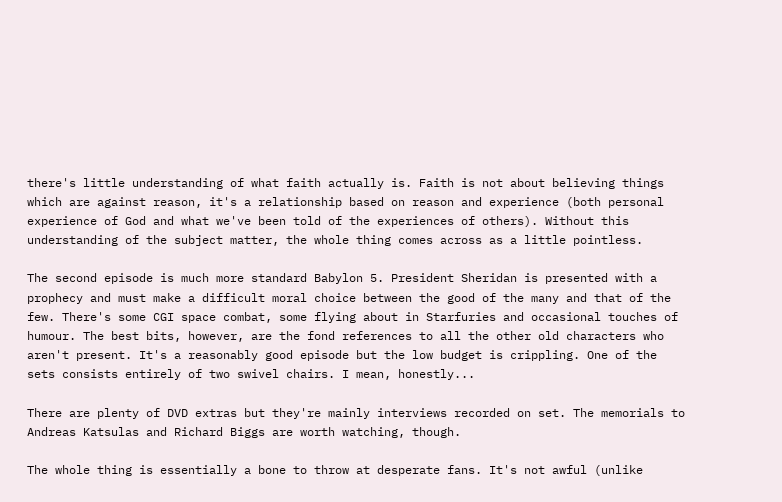there's little understanding of what faith actually is. Faith is not about believing things which are against reason, it's a relationship based on reason and experience (both personal experience of God and what we've been told of the experiences of others). Without this understanding of the subject matter, the whole thing comes across as a little pointless.

The second episode is much more standard Babylon 5. President Sheridan is presented with a prophecy and must make a difficult moral choice between the good of the many and that of the few. There's some CGI space combat, some flying about in Starfuries and occasional touches of humour. The best bits, however, are the fond references to all the other old characters who aren't present. It's a reasonably good episode but the low budget is crippling. One of the sets consists entirely of two swivel chairs. I mean, honestly...

There are plenty of DVD extras but they're mainly interviews recorded on set. The memorials to Andreas Katsulas and Richard Biggs are worth watching, though.

The whole thing is essentially a bone to throw at desperate fans. It's not awful (unlike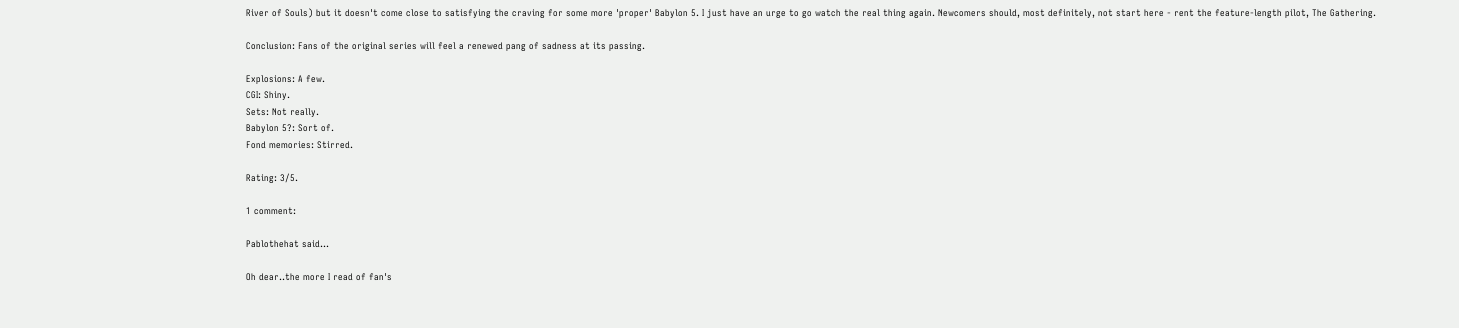River of Souls) but it doesn't come close to satisfying the craving for some more 'proper' Babylon 5. I just have an urge to go watch the real thing again. Newcomers should, most definitely, not start here - rent the feature-length pilot, The Gathering.

Conclusion: Fans of the original series will feel a renewed pang of sadness at its passing.

Explosions: A few.
CGI: Shiny.
Sets: Not really.
Babylon 5?: Sort of.
Fond memories: Stirred.

Rating: 3/5.

1 comment:

Pablothehat said...

Oh dear..the more I read of fan's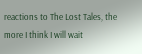reactions to The Lost Tales, the more I think I will wait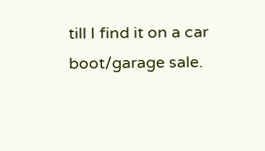till I find it on a car boot/garage sale.